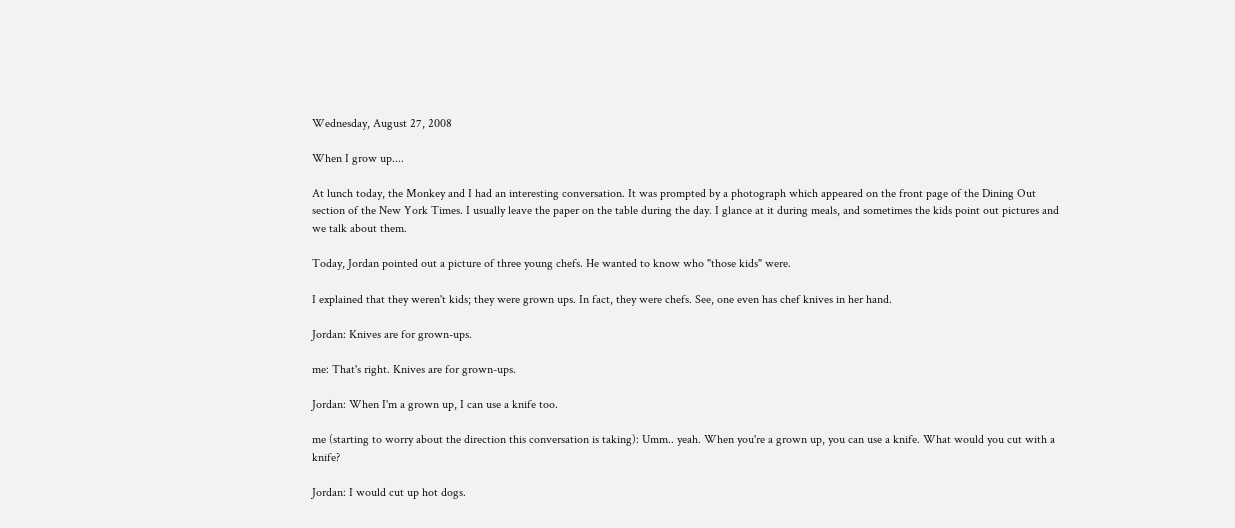Wednesday, August 27, 2008

When I grow up....

At lunch today, the Monkey and I had an interesting conversation. It was prompted by a photograph which appeared on the front page of the Dining Out section of the New York Times. I usually leave the paper on the table during the day. I glance at it during meals, and sometimes the kids point out pictures and we talk about them.

Today, Jordan pointed out a picture of three young chefs. He wanted to know who "those kids" were.

I explained that they weren't kids; they were grown ups. In fact, they were chefs. See, one even has chef knives in her hand.

Jordan: Knives are for grown-ups.

me: That's right. Knives are for grown-ups.

Jordan: When I'm a grown up, I can use a knife too.

me (starting to worry about the direction this conversation is taking): Umm.. yeah. When you're a grown up, you can use a knife. What would you cut with a knife?

Jordan: I would cut up hot dogs.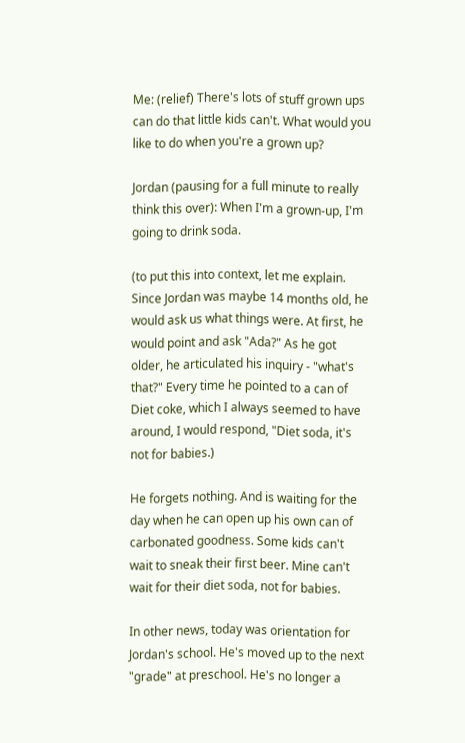Me: (relief) There's lots of stuff grown ups can do that little kids can't. What would you like to do when you're a grown up?

Jordan (pausing for a full minute to really think this over): When I'm a grown-up, I'm going to drink soda.

(to put this into context, let me explain. Since Jordan was maybe 14 months old, he would ask us what things were. At first, he would point and ask "Ada?" As he got older, he articulated his inquiry - "what's that?" Every time he pointed to a can of Diet coke, which I always seemed to have around, I would respond, "Diet soda, it's not for babies.)

He forgets nothing. And is waiting for the day when he can open up his own can of carbonated goodness. Some kids can't wait to sneak their first beer. Mine can't wait for their diet soda, not for babies.

In other news, today was orientation for Jordan's school. He's moved up to the next "grade" at preschool. He's no longer a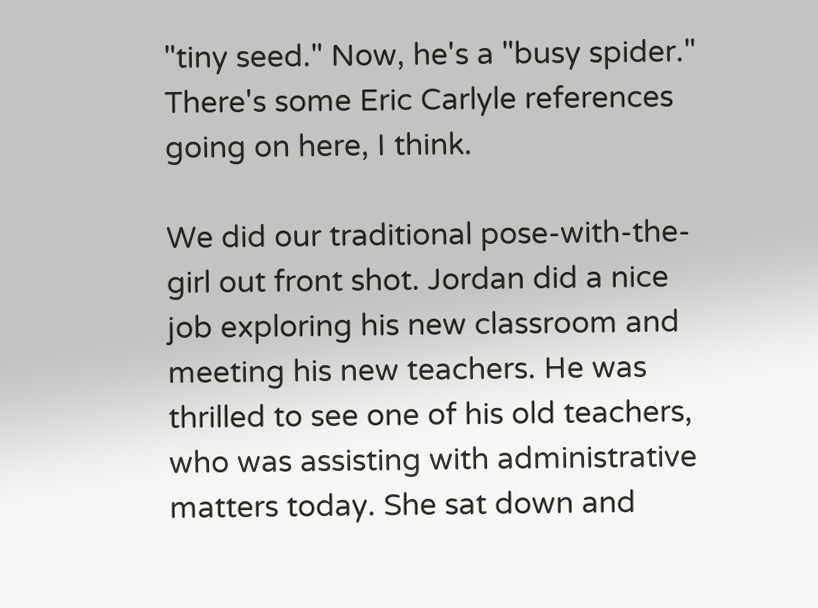"tiny seed." Now, he's a "busy spider." There's some Eric Carlyle references going on here, I think.

We did our traditional pose-with-the-girl out front shot. Jordan did a nice job exploring his new classroom and meeting his new teachers. He was thrilled to see one of his old teachers, who was assisting with administrative matters today. She sat down and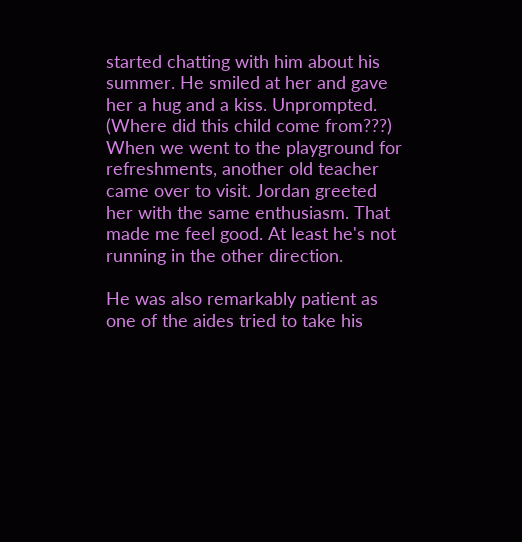started chatting with him about his summer. He smiled at her and gave her a hug and a kiss. Unprompted. (Where did this child come from???) When we went to the playground for refreshments, another old teacher came over to visit. Jordan greeted her with the same enthusiasm. That made me feel good. At least he's not running in the other direction.

He was also remarkably patient as one of the aides tried to take his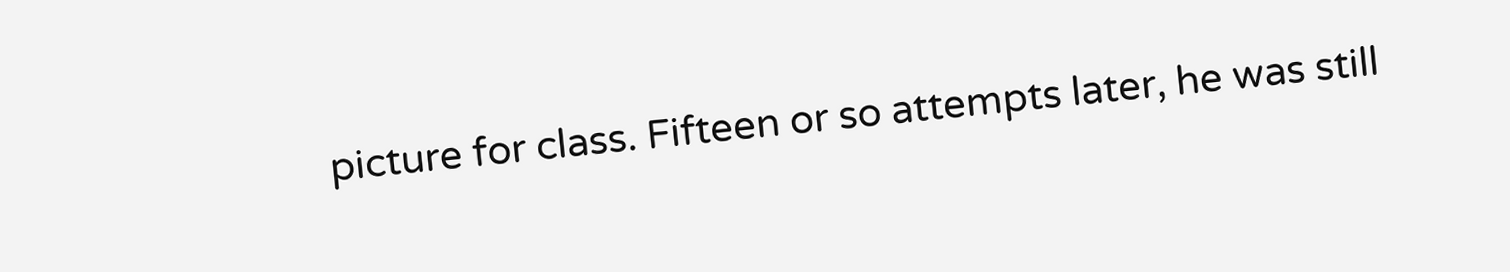picture for class. Fifteen or so attempts later, he was still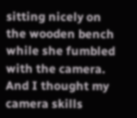sitting nicely on the wooden bench while she fumbled with the camera. And I thought my camera skills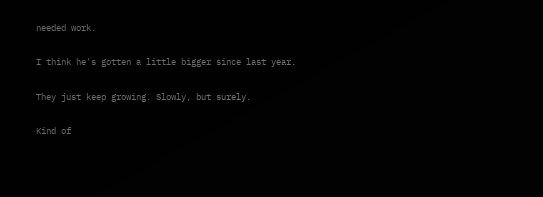needed work.

I think he's gotten a little bigger since last year.

They just keep growing. Slowly, but surely.

Kind of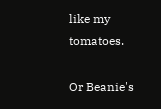like my tomatoes.

Or Beanie's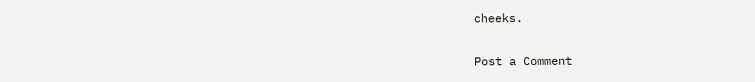cheeks.

Post a Comment